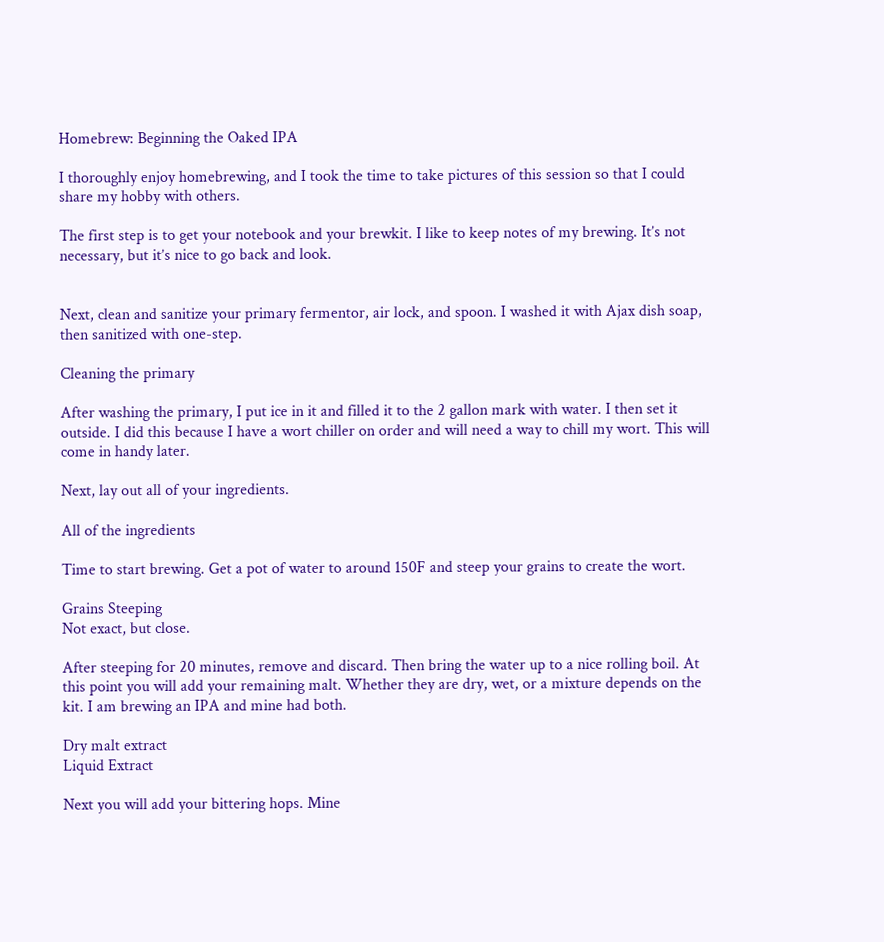Homebrew: Beginning the Oaked IPA

I thoroughly enjoy homebrewing, and I took the time to take pictures of this session so that I could share my hobby with others.

The first step is to get your notebook and your brewkit. I like to keep notes of my brewing. It’s not necessary, but it’s nice to go back and look.


Next, clean and sanitize your primary fermentor, air lock, and spoon. I washed it with Ajax dish soap, then sanitized with one-step.

Cleaning the primary

After washing the primary, I put ice in it and filled it to the 2 gallon mark with water. I then set it outside. I did this because I have a wort chiller on order and will need a way to chill my wort. This will come in handy later.

Next, lay out all of your ingredients.

All of the ingredients

Time to start brewing. Get a pot of water to around 150F and steep your grains to create the wort.

Grains Steeping
Not exact, but close.

After steeping for 20 minutes, remove and discard. Then bring the water up to a nice rolling boil. At this point you will add your remaining malt. Whether they are dry, wet, or a mixture depends on the kit. I am brewing an IPA and mine had both.

Dry malt extract
Liquid Extract

Next you will add your bittering hops. Mine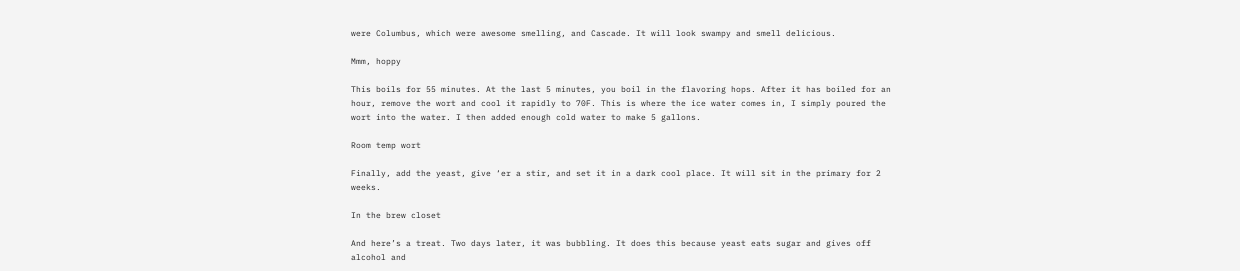were Columbus, which were awesome smelling, and Cascade. It will look swampy and smell delicious.

Mmm, hoppy

This boils for 55 minutes. At the last 5 minutes, you boil in the flavoring hops. After it has boiled for an hour, remove the wort and cool it rapidly to 70F. This is where the ice water comes in, I simply poured the wort into the water. I then added enough cold water to make 5 gallons.

Room temp wort

Finally, add the yeast, give ‘er a stir, and set it in a dark cool place. It will sit in the primary for 2 weeks.

In the brew closet

And here’s a treat. Two days later, it was bubbling. It does this because yeast eats sugar and gives off alcohol and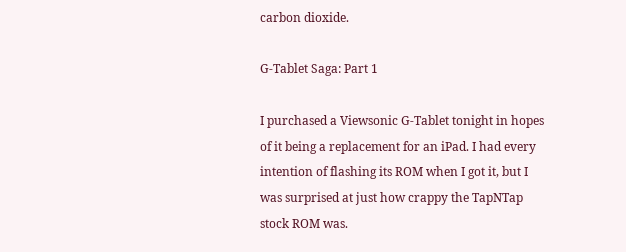carbon dioxide.

G-Tablet Saga: Part 1

I purchased a Viewsonic G-Tablet tonight in hopes of it being a replacement for an iPad. I had every intention of flashing its ROM when I got it, but I was surprised at just how crappy the TapNTap stock ROM was.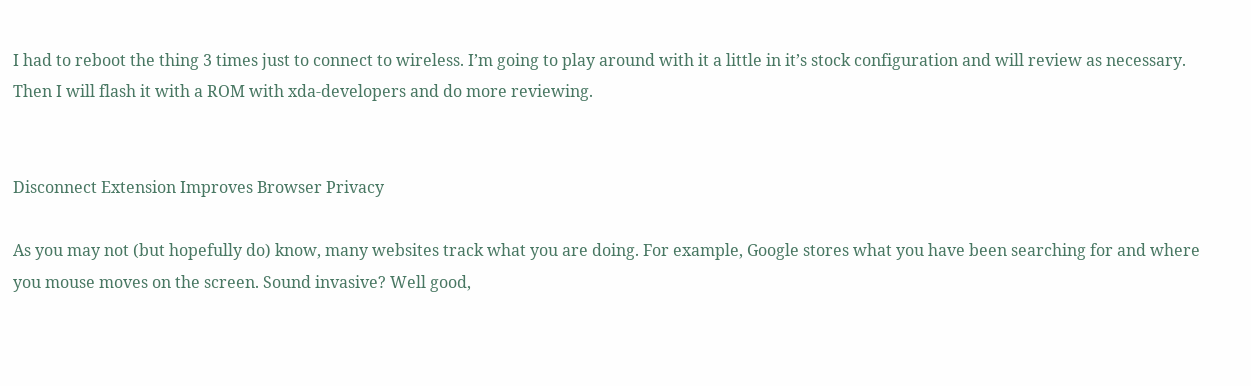I had to reboot the thing 3 times just to connect to wireless. I’m going to play around with it a little in it’s stock configuration and will review as necessary. Then I will flash it with a ROM with xda-developers and do more reviewing.


Disconnect Extension Improves Browser Privacy

As you may not (but hopefully do) know, many websites track what you are doing. For example, Google stores what you have been searching for and where you mouse moves on the screen. Sound invasive? Well good,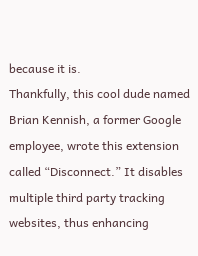because it is.
Thankfully, this cool dude named Brian Kennish, a former Google employee, wrote this extension called “Disconnect.” It disables multiple third party tracking websites, thus enhancing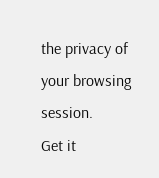the privacy of your browsing session.
Get it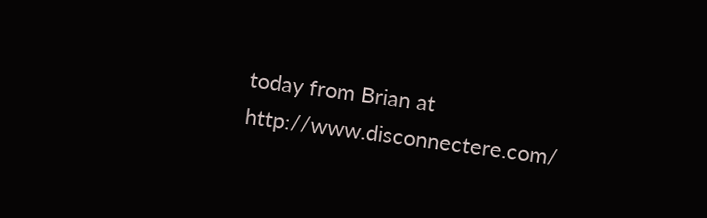today from Brian at http://www.disconnectere.com/